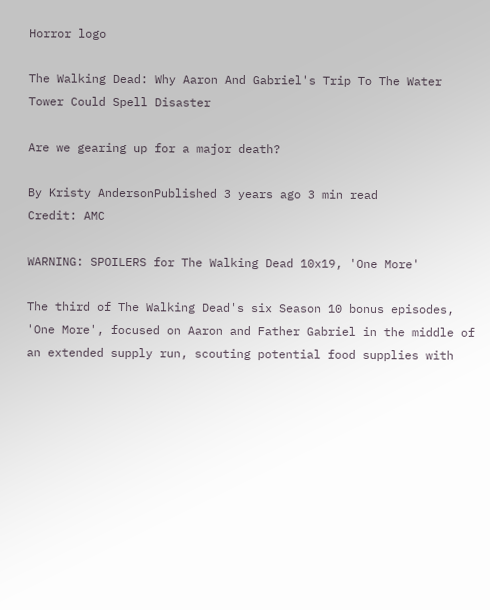Horror logo

The Walking Dead: Why Aaron And Gabriel's Trip To The Water Tower Could Spell Disaster

Are we gearing up for a major death?

By Kristy AndersonPublished 3 years ago 3 min read
Credit: AMC

WARNING: SPOILERS for The Walking Dead 10x19, 'One More'

The third of The Walking Dead's six Season 10 bonus episodes, 'One More', focused on Aaron and Father Gabriel in the middle of an extended supply run, scouting potential food supplies with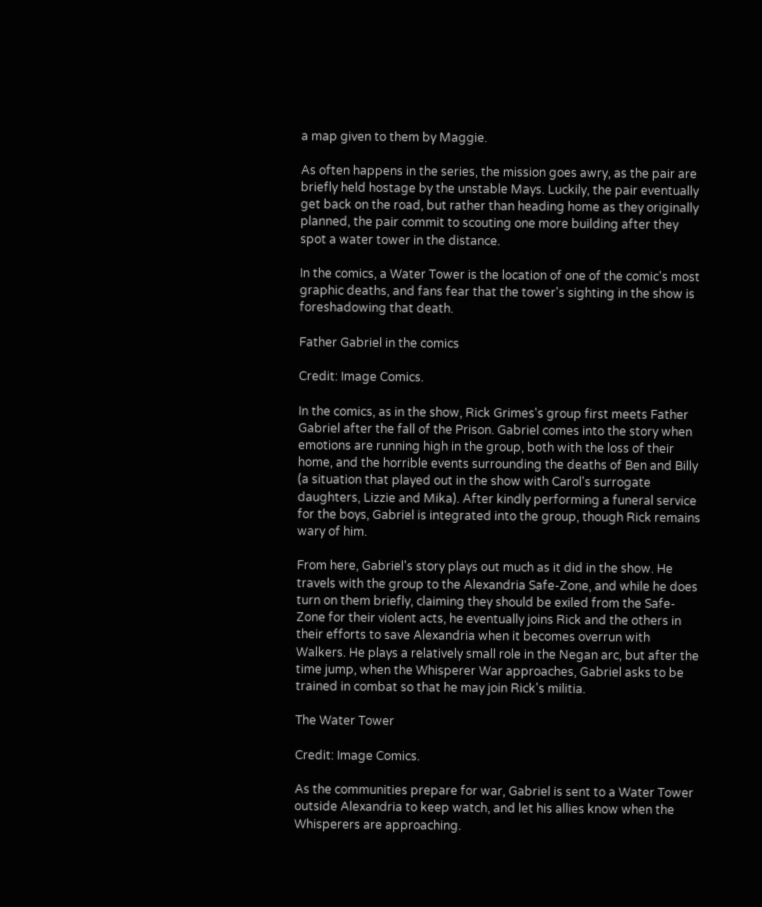a map given to them by Maggie.

As often happens in the series, the mission goes awry, as the pair are briefly held hostage by the unstable Mays. Luckily, the pair eventually get back on the road, but rather than heading home as they originally planned, the pair commit to scouting one more building after they spot a water tower in the distance.

In the comics, a Water Tower is the location of one of the comic's most graphic deaths, and fans fear that the tower's sighting in the show is foreshadowing that death.

Father Gabriel in the comics

Credit: Image Comics.

In the comics, as in the show, Rick Grimes's group first meets Father Gabriel after the fall of the Prison. Gabriel comes into the story when emotions are running high in the group, both with the loss of their home, and the horrible events surrounding the deaths of Ben and Billy (a situation that played out in the show with Carol's surrogate daughters, Lizzie and Mika). After kindly performing a funeral service for the boys, Gabriel is integrated into the group, though Rick remains wary of him.

From here, Gabriel's story plays out much as it did in the show. He travels with the group to the Alexandria Safe-Zone, and while he does turn on them briefly, claiming they should be exiled from the Safe-Zone for their violent acts, he eventually joins Rick and the others in their efforts to save Alexandria when it becomes overrun with Walkers. He plays a relatively small role in the Negan arc, but after the time jump, when the Whisperer War approaches, Gabriel asks to be trained in combat so that he may join Rick's militia.

The Water Tower

Credit: Image Comics.

As the communities prepare for war, Gabriel is sent to a Water Tower outside Alexandria to keep watch, and let his allies know when the Whisperers are approaching.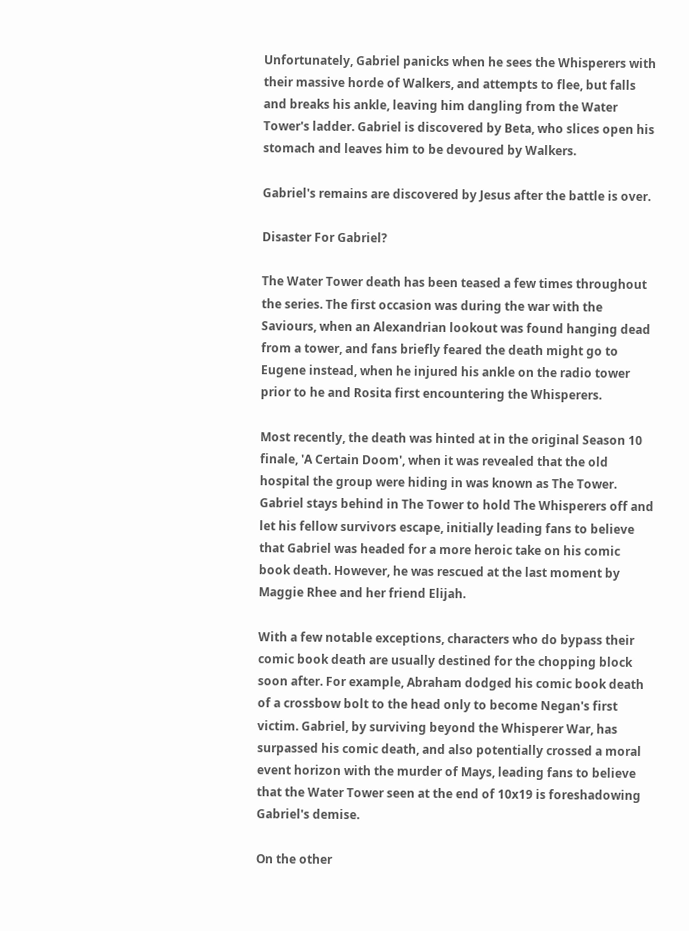Unfortunately, Gabriel panicks when he sees the Whisperers with their massive horde of Walkers, and attempts to flee, but falls and breaks his ankle, leaving him dangling from the Water Tower's ladder. Gabriel is discovered by Beta, who slices open his stomach and leaves him to be devoured by Walkers.

Gabriel's remains are discovered by Jesus after the battle is over.

Disaster For Gabriel?

The Water Tower death has been teased a few times throughout the series. The first occasion was during the war with the Saviours, when an Alexandrian lookout was found hanging dead from a tower, and fans briefly feared the death might go to Eugene instead, when he injured his ankle on the radio tower prior to he and Rosita first encountering the Whisperers.

Most recently, the death was hinted at in the original Season 10 finale, 'A Certain Doom', when it was revealed that the old hospital the group were hiding in was known as The Tower. Gabriel stays behind in The Tower to hold The Whisperers off and let his fellow survivors escape, initially leading fans to believe that Gabriel was headed for a more heroic take on his comic book death. However, he was rescued at the last moment by Maggie Rhee and her friend Elijah.

With a few notable exceptions, characters who do bypass their comic book death are usually destined for the chopping block soon after. For example, Abraham dodged his comic book death of a crossbow bolt to the head only to become Negan's first victim. Gabriel, by surviving beyond the Whisperer War, has surpassed his comic death, and also potentially crossed a moral event horizon with the murder of Mays, leading fans to believe that the Water Tower seen at the end of 10x19 is foreshadowing Gabriel's demise.

On the other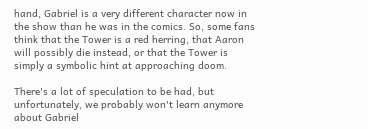hand, Gabriel is a very different character now in the show than he was in the comics. So, some fans think that the Tower is a red herring, that Aaron will possibly die instead, or that the Tower is simply a symbolic hint at approaching doom.

There's a lot of speculation to be had, but unfortunately, we probably won't learn anymore about Gabriel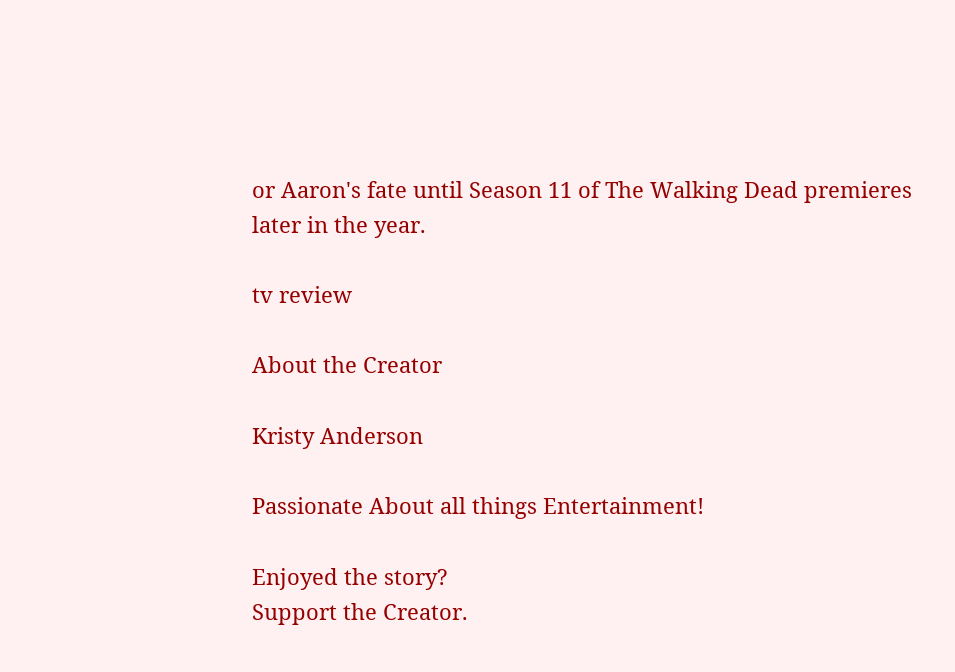or Aaron's fate until Season 11 of The Walking Dead premieres later in the year.

tv review

About the Creator

Kristy Anderson

Passionate About all things Entertainment!

Enjoyed the story?
Support the Creator.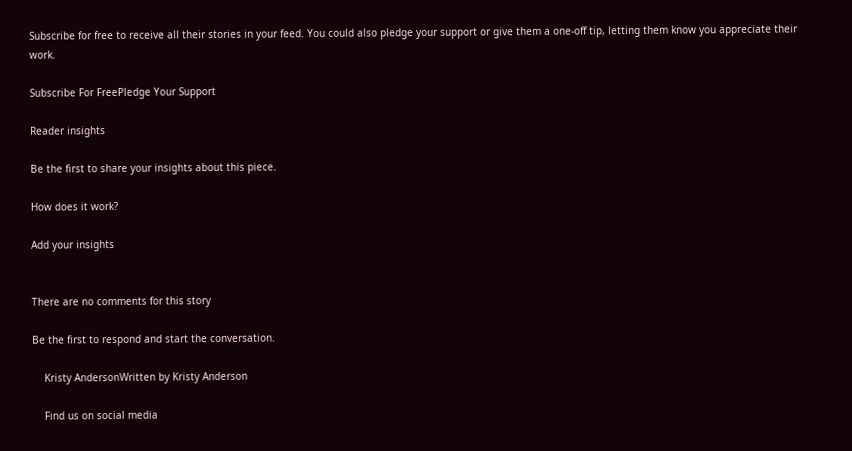Subscribe for free to receive all their stories in your feed. You could also pledge your support or give them a one-off tip, letting them know you appreciate their work.

Subscribe For FreePledge Your Support

Reader insights

Be the first to share your insights about this piece.

How does it work?

Add your insights


There are no comments for this story

Be the first to respond and start the conversation.

    Kristy AndersonWritten by Kristy Anderson

    Find us on social media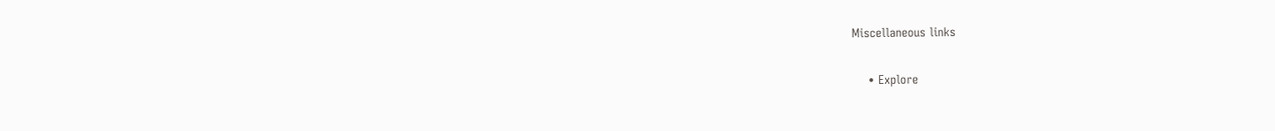Miscellaneous links

    • Explore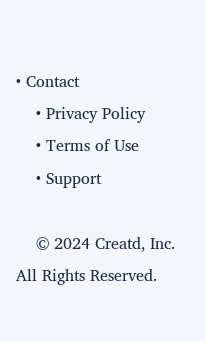• Contact
    • Privacy Policy
    • Terms of Use
    • Support

    © 2024 Creatd, Inc. All Rights Reserved.